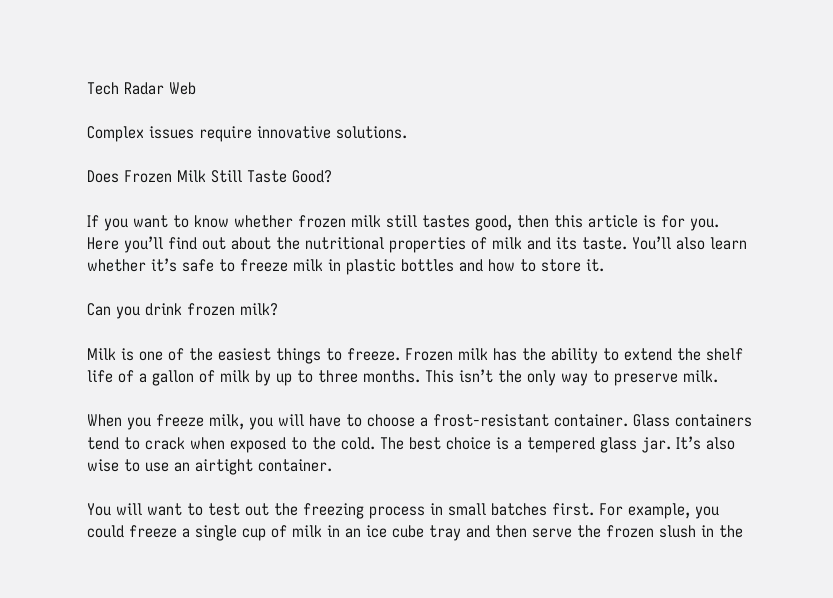Tech Radar Web

Complex issues require innovative solutions.

Does Frozen Milk Still Taste Good?

If you want to know whether frozen milk still tastes good, then this article is for you. Here you’ll find out about the nutritional properties of milk and its taste. You’ll also learn whether it’s safe to freeze milk in plastic bottles and how to store it.

Can you drink frozen milk?

Milk is one of the easiest things to freeze. Frozen milk has the ability to extend the shelf life of a gallon of milk by up to three months. This isn’t the only way to preserve milk.

When you freeze milk, you will have to choose a frost-resistant container. Glass containers tend to crack when exposed to the cold. The best choice is a tempered glass jar. It’s also wise to use an airtight container.

You will want to test out the freezing process in small batches first. For example, you could freeze a single cup of milk in an ice cube tray and then serve the frozen slush in the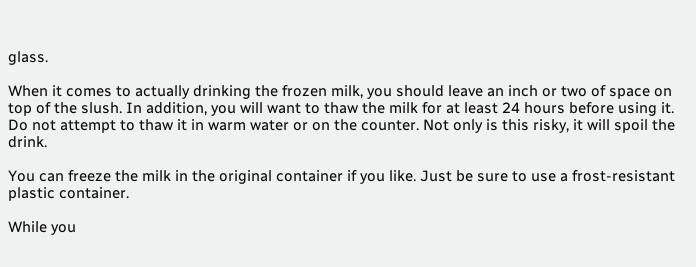glass.

When it comes to actually drinking the frozen milk, you should leave an inch or two of space on top of the slush. In addition, you will want to thaw the milk for at least 24 hours before using it. Do not attempt to thaw it in warm water or on the counter. Not only is this risky, it will spoil the drink.

You can freeze the milk in the original container if you like. Just be sure to use a frost-resistant plastic container.

While you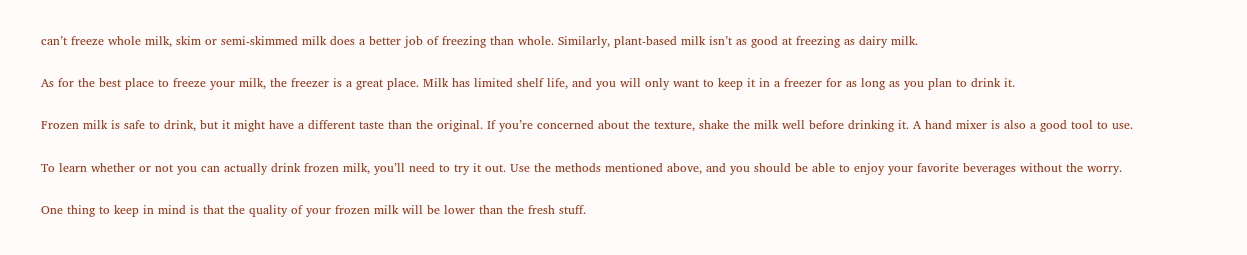can’t freeze whole milk, skim or semi-skimmed milk does a better job of freezing than whole. Similarly, plant-based milk isn’t as good at freezing as dairy milk.

As for the best place to freeze your milk, the freezer is a great place. Milk has limited shelf life, and you will only want to keep it in a freezer for as long as you plan to drink it.

Frozen milk is safe to drink, but it might have a different taste than the original. If you’re concerned about the texture, shake the milk well before drinking it. A hand mixer is also a good tool to use.

To learn whether or not you can actually drink frozen milk, you’ll need to try it out. Use the methods mentioned above, and you should be able to enjoy your favorite beverages without the worry.

One thing to keep in mind is that the quality of your frozen milk will be lower than the fresh stuff.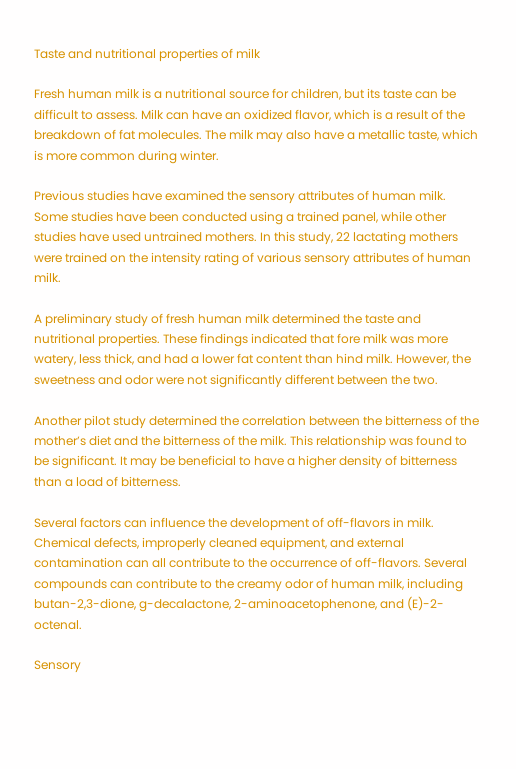Taste and nutritional properties of milk

Fresh human milk is a nutritional source for children, but its taste can be difficult to assess. Milk can have an oxidized flavor, which is a result of the breakdown of fat molecules. The milk may also have a metallic taste, which is more common during winter.

Previous studies have examined the sensory attributes of human milk. Some studies have been conducted using a trained panel, while other studies have used untrained mothers. In this study, 22 lactating mothers were trained on the intensity rating of various sensory attributes of human milk.

A preliminary study of fresh human milk determined the taste and nutritional properties. These findings indicated that fore milk was more watery, less thick, and had a lower fat content than hind milk. However, the sweetness and odor were not significantly different between the two.

Another pilot study determined the correlation between the bitterness of the mother’s diet and the bitterness of the milk. This relationship was found to be significant. It may be beneficial to have a higher density of bitterness than a load of bitterness.

Several factors can influence the development of off-flavors in milk. Chemical defects, improperly cleaned equipment, and external contamination can all contribute to the occurrence of off-flavors. Several compounds can contribute to the creamy odor of human milk, including butan-2,3-dione, g-decalactone, 2-aminoacetophenone, and (E)-2-octenal.

Sensory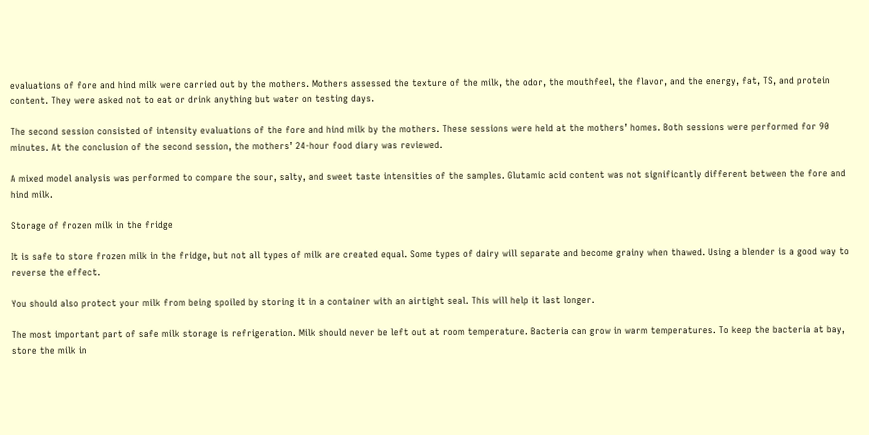evaluations of fore and hind milk were carried out by the mothers. Mothers assessed the texture of the milk, the odor, the mouthfeel, the flavor, and the energy, fat, TS, and protein content. They were asked not to eat or drink anything but water on testing days.

The second session consisted of intensity evaluations of the fore and hind milk by the mothers. These sessions were held at the mothers’ homes. Both sessions were performed for 90 minutes. At the conclusion of the second session, the mothers’ 24-hour food diary was reviewed.

A mixed model analysis was performed to compare the sour, salty, and sweet taste intensities of the samples. Glutamic acid content was not significantly different between the fore and hind milk.

Storage of frozen milk in the fridge

It is safe to store frozen milk in the fridge, but not all types of milk are created equal. Some types of dairy will separate and become grainy when thawed. Using a blender is a good way to reverse the effect.

You should also protect your milk from being spoiled by storing it in a container with an airtight seal. This will help it last longer.

The most important part of safe milk storage is refrigeration. Milk should never be left out at room temperature. Bacteria can grow in warm temperatures. To keep the bacteria at bay, store the milk in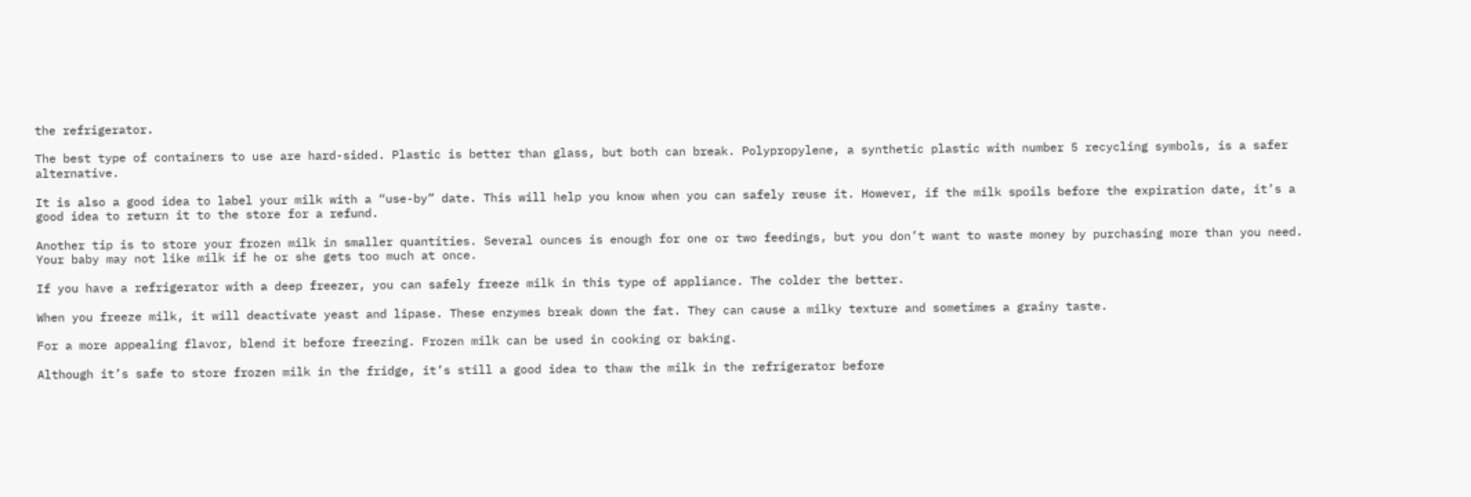the refrigerator.

The best type of containers to use are hard-sided. Plastic is better than glass, but both can break. Polypropylene, a synthetic plastic with number 5 recycling symbols, is a safer alternative.

It is also a good idea to label your milk with a “use-by” date. This will help you know when you can safely reuse it. However, if the milk spoils before the expiration date, it’s a good idea to return it to the store for a refund.

Another tip is to store your frozen milk in smaller quantities. Several ounces is enough for one or two feedings, but you don’t want to waste money by purchasing more than you need. Your baby may not like milk if he or she gets too much at once.

If you have a refrigerator with a deep freezer, you can safely freeze milk in this type of appliance. The colder the better.

When you freeze milk, it will deactivate yeast and lipase. These enzymes break down the fat. They can cause a milky texture and sometimes a grainy taste.

For a more appealing flavor, blend it before freezing. Frozen milk can be used in cooking or baking.

Although it’s safe to store frozen milk in the fridge, it’s still a good idea to thaw the milk in the refrigerator before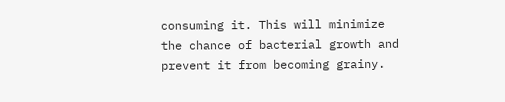consuming it. This will minimize the chance of bacterial growth and prevent it from becoming grainy.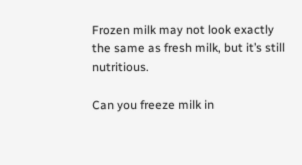Frozen milk may not look exactly the same as fresh milk, but it’s still nutritious.

Can you freeze milk in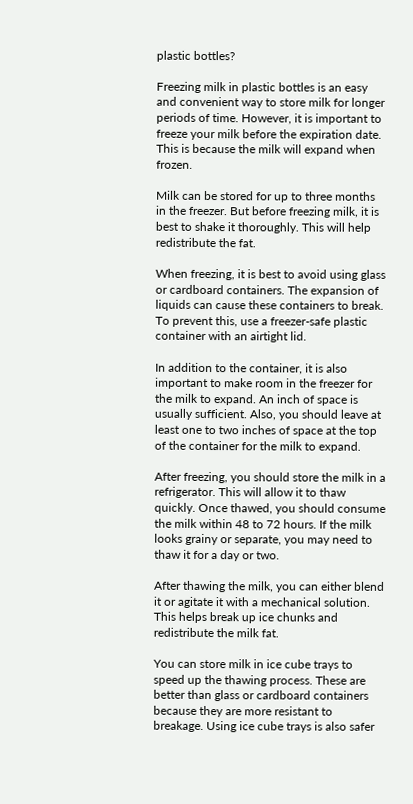plastic bottles?

Freezing milk in plastic bottles is an easy and convenient way to store milk for longer periods of time. However, it is important to freeze your milk before the expiration date. This is because the milk will expand when frozen.

Milk can be stored for up to three months in the freezer. But before freezing milk, it is best to shake it thoroughly. This will help redistribute the fat.

When freezing, it is best to avoid using glass or cardboard containers. The expansion of liquids can cause these containers to break. To prevent this, use a freezer-safe plastic container with an airtight lid.

In addition to the container, it is also important to make room in the freezer for the milk to expand. An inch of space is usually sufficient. Also, you should leave at least one to two inches of space at the top of the container for the milk to expand.

After freezing, you should store the milk in a refrigerator. This will allow it to thaw quickly. Once thawed, you should consume the milk within 48 to 72 hours. If the milk looks grainy or separate, you may need to thaw it for a day or two.

After thawing the milk, you can either blend it or agitate it with a mechanical solution. This helps break up ice chunks and redistribute the milk fat.

You can store milk in ice cube trays to speed up the thawing process. These are better than glass or cardboard containers because they are more resistant to breakage. Using ice cube trays is also safer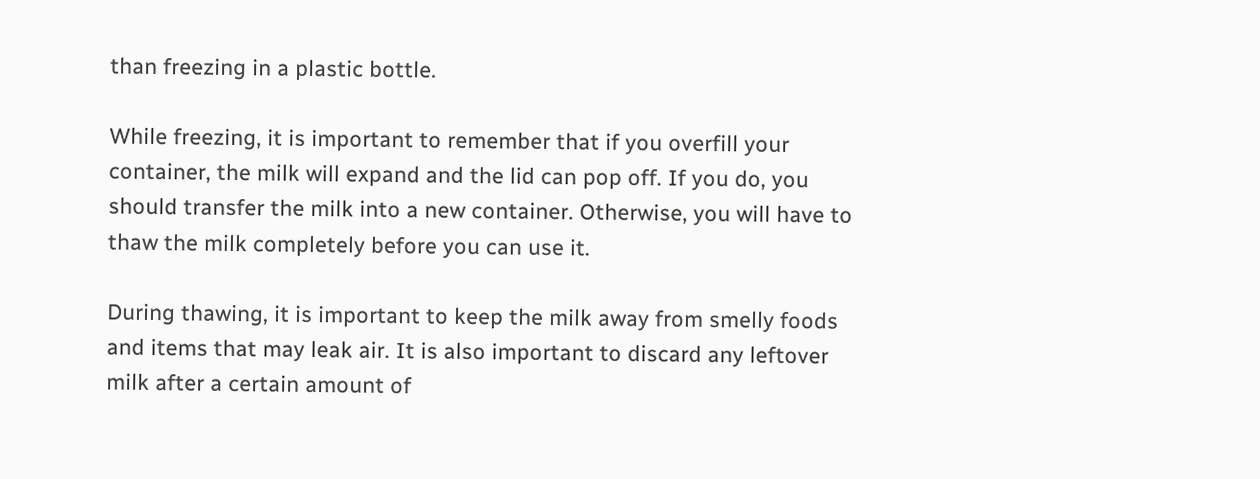than freezing in a plastic bottle.

While freezing, it is important to remember that if you overfill your container, the milk will expand and the lid can pop off. If you do, you should transfer the milk into a new container. Otherwise, you will have to thaw the milk completely before you can use it.

During thawing, it is important to keep the milk away from smelly foods and items that may leak air. It is also important to discard any leftover milk after a certain amount of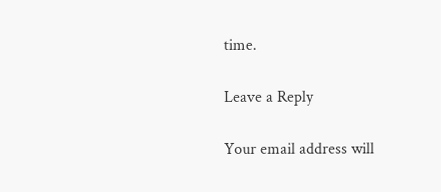time.

Leave a Reply

Your email address will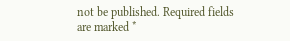not be published. Required fields are marked *